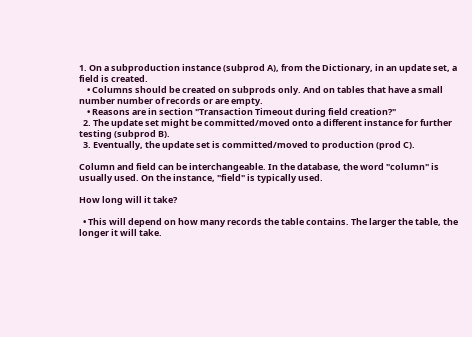1. On a subproduction instance (subprod A), from the Dictionary, in an update set, a field is created.
    • Columns should be created on subprods only. And on tables that have a small number number of records or are empty.
    • Reasons are in section "Transaction Timeout during field creation?"
  2. The update set might be committed/moved onto a different instance for further testing (subprod B).
  3. Eventually, the update set is committed/moved to production (prod C).

Column and field can be interchangeable. In the database, the word "column" is usually used. On the instance, "field" is typically used.

How long will it take?

  • This will depend on how many records the table contains. The larger the table, the longer it will take.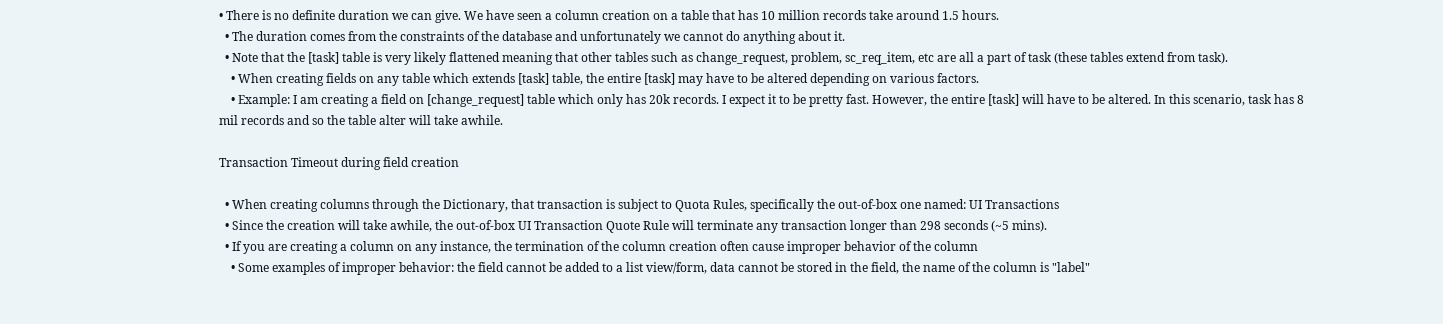• There is no definite duration we can give. We have seen a column creation on a table that has 10 million records take around 1.5 hours.
  • The duration comes from the constraints of the database and unfortunately we cannot do anything about it.
  • Note that the [task] table is very likely flattened meaning that other tables such as change_request, problem, sc_req_item, etc are all a part of task (these tables extend from task).
    • When creating fields on any table which extends [task] table, the entire [task] may have to be altered depending on various factors.
    • Example: I am creating a field on [change_request] table which only has 20k records. I expect it to be pretty fast. However, the entire [task] will have to be altered. In this scenario, task has 8 mil records and so the table alter will take awhile.

Transaction Timeout during field creation

  • When creating columns through the Dictionary, that transaction is subject to Quota Rules, specifically the out-of-box one named: UI Transactions
  • Since the creation will take awhile, the out-of-box UI Transaction Quote Rule will terminate any transaction longer than 298 seconds (~5 mins).
  • If you are creating a column on any instance, the termination of the column creation often cause improper behavior of the column
    • Some examples of improper behavior: the field cannot be added to a list view/form, data cannot be stored in the field, the name of the column is "label"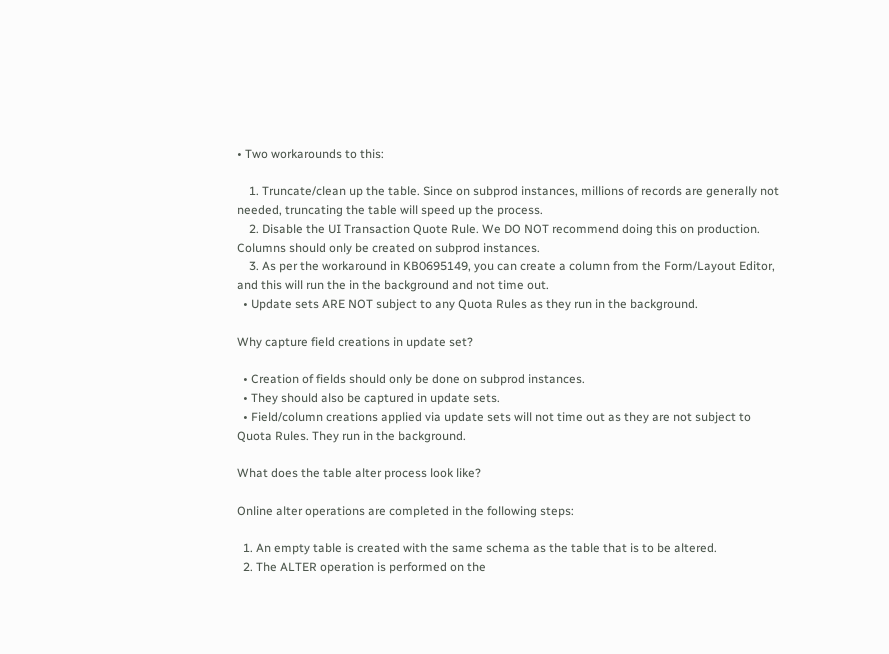• Two workarounds to this:

    1. Truncate/clean up the table. Since on subprod instances, millions of records are generally not needed, truncating the table will speed up the process.
    2. Disable the UI Transaction Quote Rule. We DO NOT recommend doing this on production. Columns should only be created on subprod instances.
    3. As per the workaround in KB0695149, you can create a column from the Form/Layout Editor, and this will run the in the background and not time out.
  • Update sets ARE NOT subject to any Quota Rules as they run in the background.

Why capture field creations in update set?

  • Creation of fields should only be done on subprod instances.
  • They should also be captured in update sets.
  • Field/column creations applied via update sets will not time out as they are not subject to Quota Rules. They run in the background.

What does the table alter process look like?

Online alter operations are completed in the following steps:

  1. An empty table is created with the same schema as the table that is to be altered.
  2. The ALTER operation is performed on the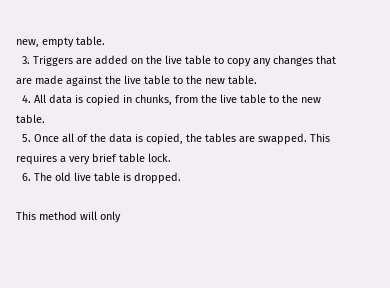new, empty table.
  3. Triggers are added on the live table to copy any changes that are made against the live table to the new table.
  4. All data is copied in chunks, from the live table to the new table.
  5. Once all of the data is copied, the tables are swapped. This requires a very brief table lock.
  6. The old live table is dropped.

This method will only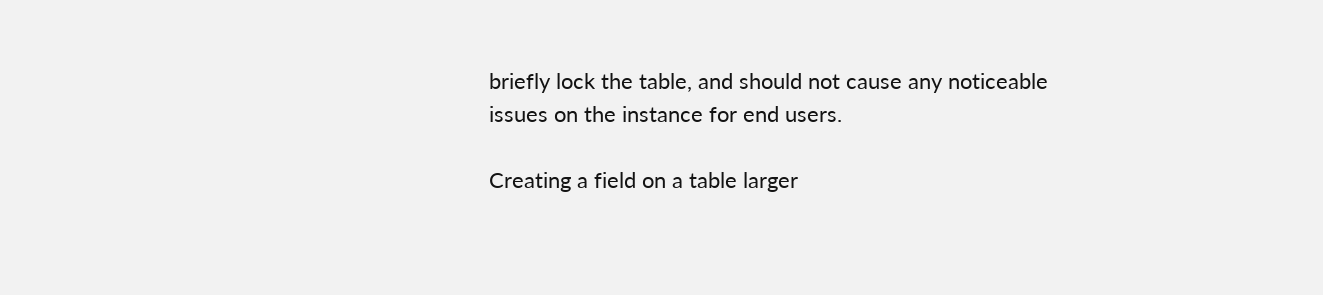briefly lock the table, and should not cause any noticeable issues on the instance for end users.

Creating a field on a table larger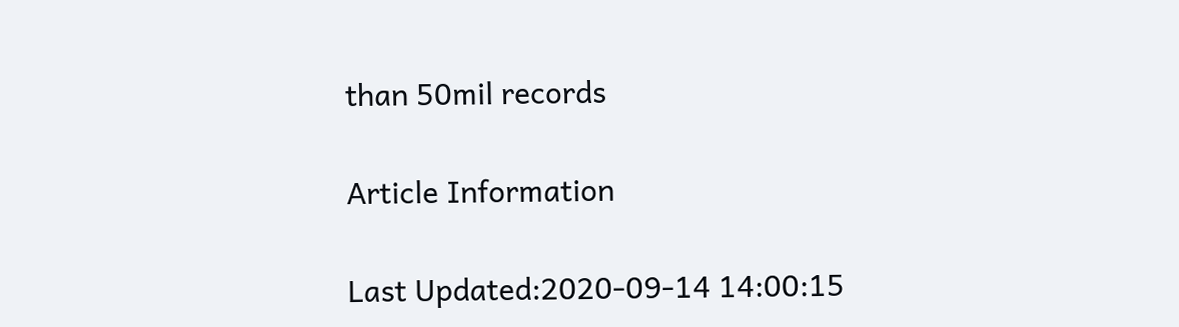than 50mil records

Article Information

Last Updated:2020-09-14 14:00:15